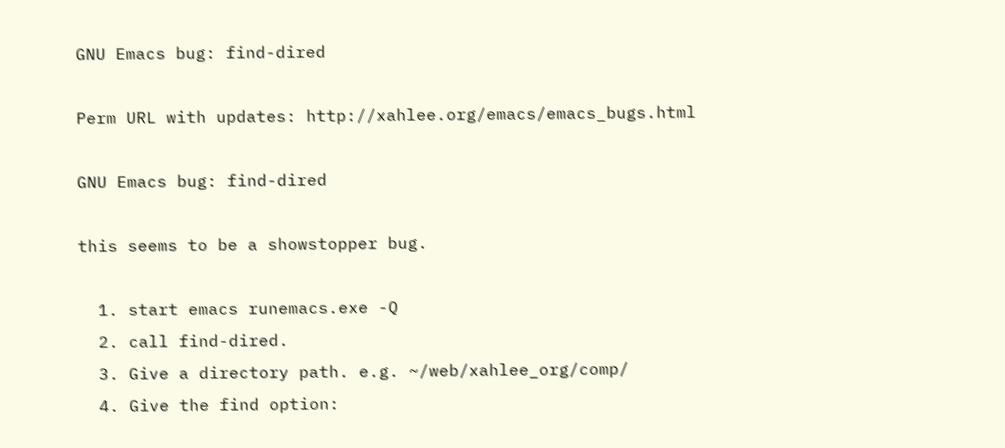GNU Emacs bug: find-dired

Perm URL with updates: http://xahlee.org/emacs/emacs_bugs.html

GNU Emacs bug: find-dired

this seems to be a showstopper bug.

  1. start emacs runemacs.exe -Q
  2. call find-dired.
  3. Give a directory path. e.g. ~/web/xahlee_org/comp/
  4. Give the find option: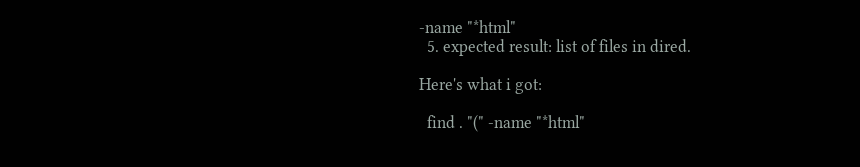-name "*html"
  5. expected result: list of files in dired.

Here's what i got:

  find . "(" -name "*html"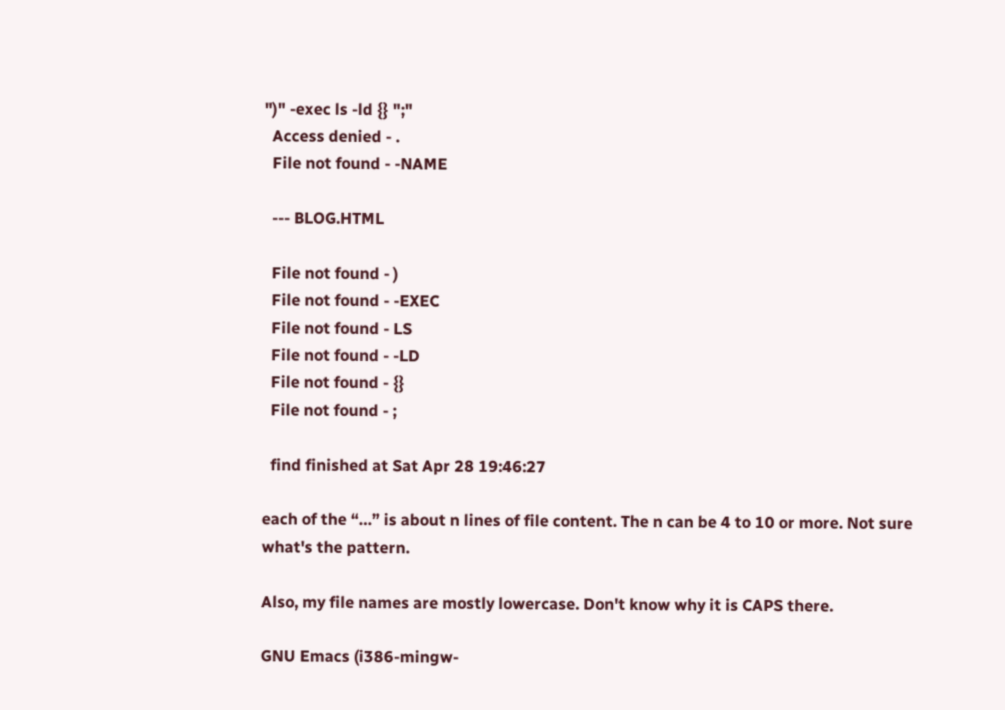")" -exec ls -ld {} ";"
  Access denied - .
  File not found - -NAME

  --- BLOG.HTML

  File not found - )
  File not found - -EXEC
  File not found - LS
  File not found - -LD
  File not found - {}
  File not found - ;

  find finished at Sat Apr 28 19:46:27

each of the “…” is about n lines of file content. The n can be 4 to 10 or more. Not sure what's the pattern.

Also, my file names are mostly lowercase. Don't know why it is CAPS there.

GNU Emacs (i386-mingw-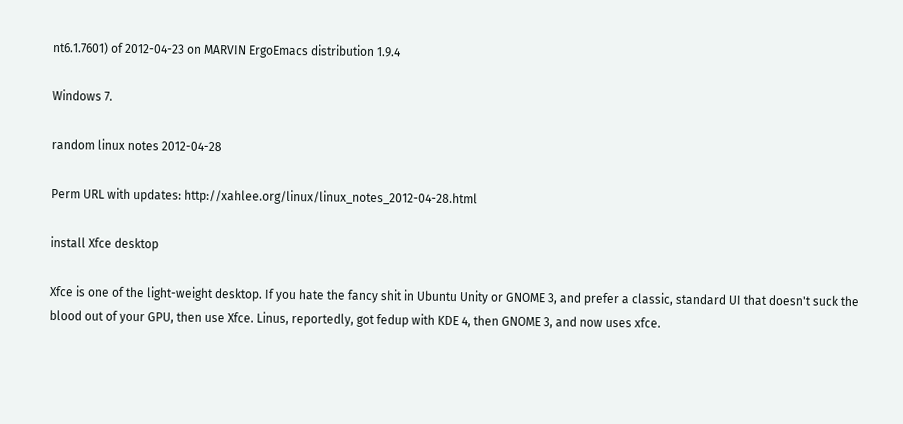nt6.1.7601) of 2012-04-23 on MARVIN ErgoEmacs distribution 1.9.4

Windows 7.

random linux notes 2012-04-28

Perm URL with updates: http://xahlee.org/linux/linux_notes_2012-04-28.html

install Xfce desktop

Xfce is one of the light-weight desktop. If you hate the fancy shit in Ubuntu Unity or GNOME 3, and prefer a classic, standard UI that doesn't suck the blood out of your GPU, then use Xfce. Linus, reportedly, got fedup with KDE 4, then GNOME 3, and now uses xfce.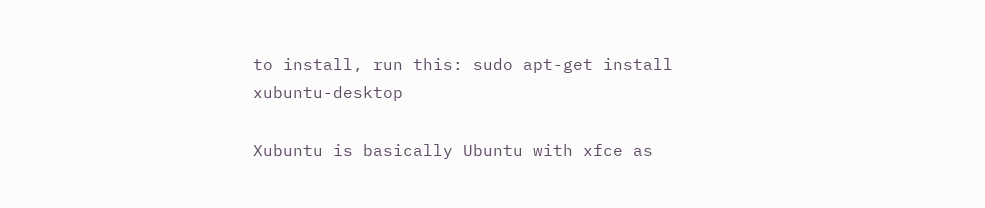to install, run this: sudo apt-get install xubuntu-desktop

Xubuntu is basically Ubuntu with xfce as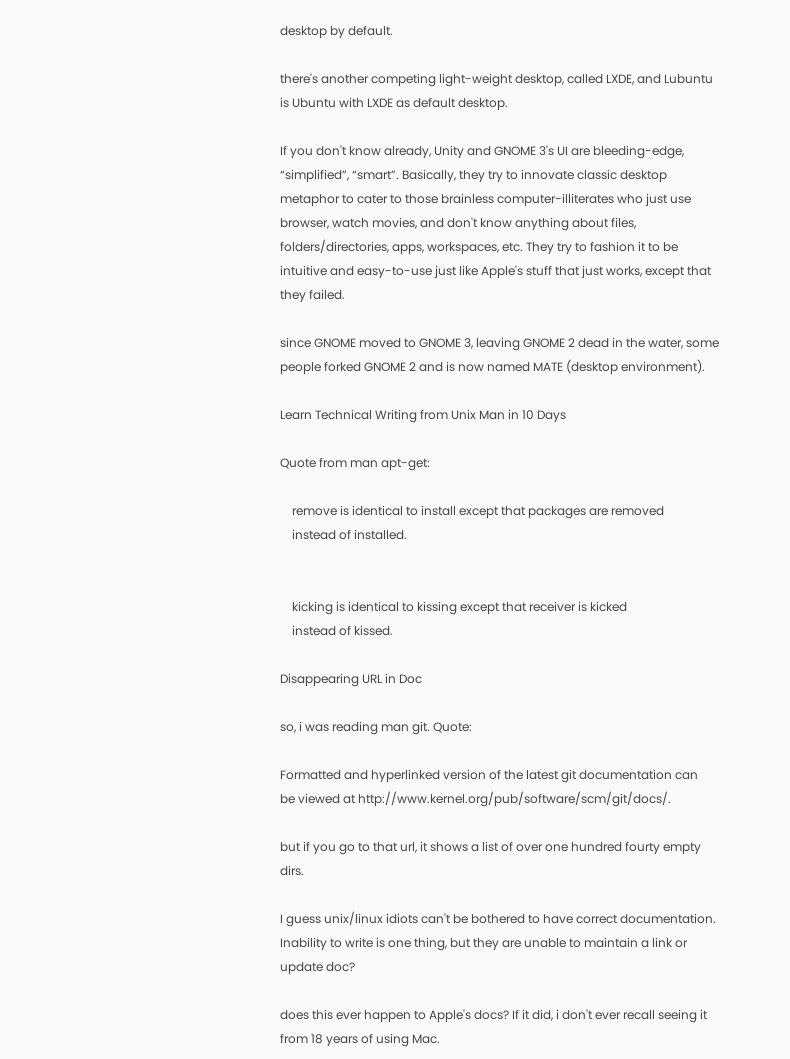desktop by default.

there's another competing light-weight desktop, called LXDE, and Lubuntu is Ubuntu with LXDE as default desktop.

If you don't know already, Unity and GNOME 3's UI are bleeding-edge, “simplified”, “smart”. Basically, they try to innovate classic desktop metaphor to cater to those brainless computer-illiterates who just use browser, watch movies, and don't know anything about files, folders/directories, apps, workspaces, etc. They try to fashion it to be intuitive and easy-to-use just like Apple's stuff that just works, except that they failed.

since GNOME moved to GNOME 3, leaving GNOME 2 dead in the water, some people forked GNOME 2 and is now named MATE (desktop environment).

Learn Technical Writing from Unix Man in 10 Days

Quote from man apt-get:

    remove is identical to install except that packages are removed
    instead of installed.


    kicking is identical to kissing except that receiver is kicked
    instead of kissed.

Disappearing URL in Doc

so, i was reading man git. Quote:

Formatted and hyperlinked version of the latest git documentation can
be viewed at http://www.kernel.org/pub/software/scm/git/docs/.

but if you go to that url, it shows a list of over one hundred fourty empty dirs.

I guess unix/linux idiots can't be bothered to have correct documentation. Inability to write is one thing, but they are unable to maintain a link or update doc?

does this ever happen to Apple's docs? If it did, i don't ever recall seeing it from 18 years of using Mac.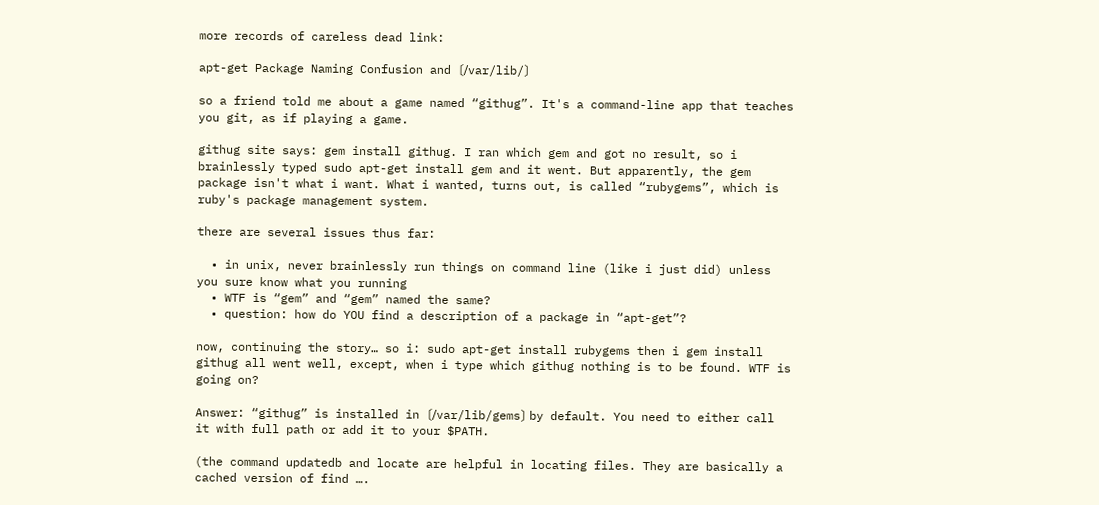more records of careless dead link:

apt-get Package Naming Confusion and 〔/var/lib/〕

so a friend told me about a game named “githug”. It's a command-line app that teaches you git, as if playing a game.

githug site says: gem install githug. I ran which gem and got no result, so i brainlessly typed sudo apt-get install gem and it went. But apparently, the gem package isn't what i want. What i wanted, turns out, is called “rubygems”, which is ruby's package management system.

there are several issues thus far:

  • in unix, never brainlessly run things on command line (like i just did) unless you sure know what you running
  • WTF is “gem” and “gem” named the same?
  • question: how do YOU find a description of a package in “apt-get”?

now, continuing the story… so i: sudo apt-get install rubygems then i gem install githug all went well, except, when i type which githug nothing is to be found. WTF is going on?

Answer: “githug” is installed in 〔/var/lib/gems〕 by default. You need to either call it with full path or add it to your $PATH.

(the command updatedb and locate are helpful in locating files. They are basically a cached version of find ….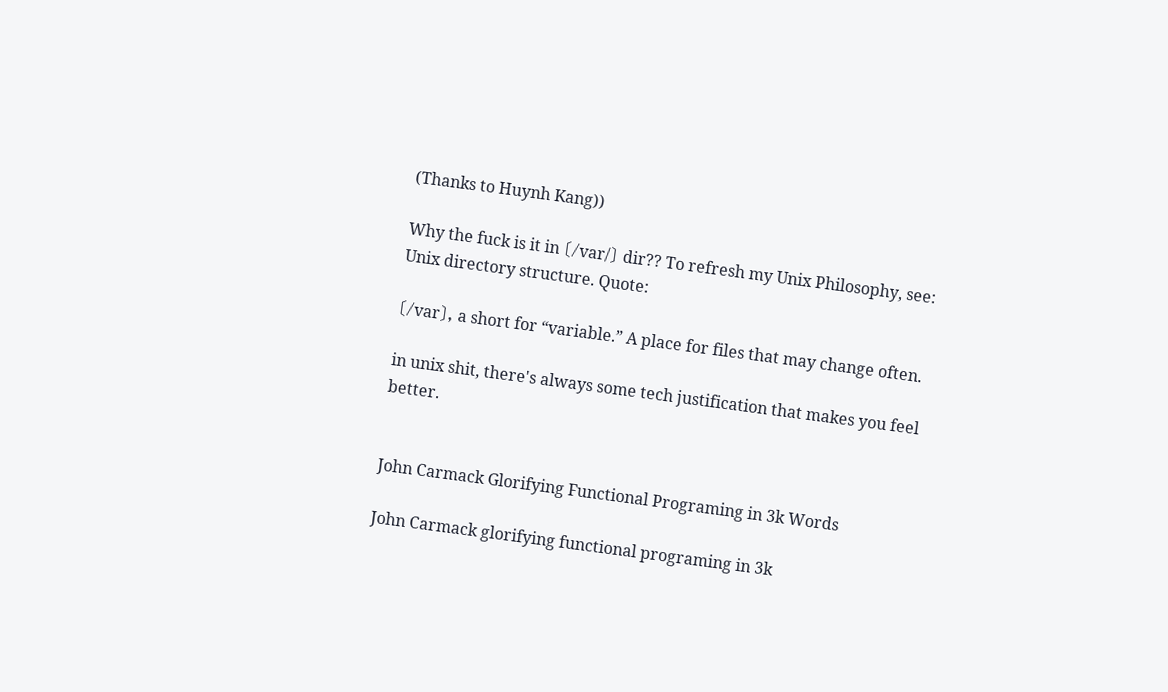(Thanks to Huynh Kang))

Why the fuck is it in 〔/var/〕 dir?? To refresh my Unix Philosophy, see: Unix directory structure. Quote:

〔/var〕, a short for “variable.” A place for files that may change often.

in unix shit, there's always some tech justification that makes you feel better.


John Carmack Glorifying Functional Programing in 3k Words

John Carmack glorifying functional programing in 3k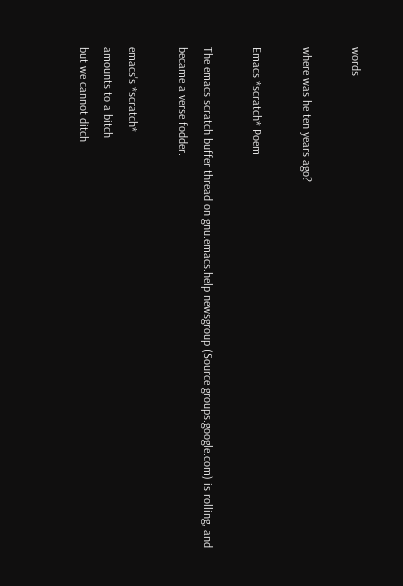words

where was he ten years ago?

Emacs *scratch* Poem

The emacs scratch buffer thread on gnu.emacs.help newsgroup (Source groups.google.com) is rolling, and became a verse fodder.

emacs's *scratch*
amounts to a bitch
but we cannot ditch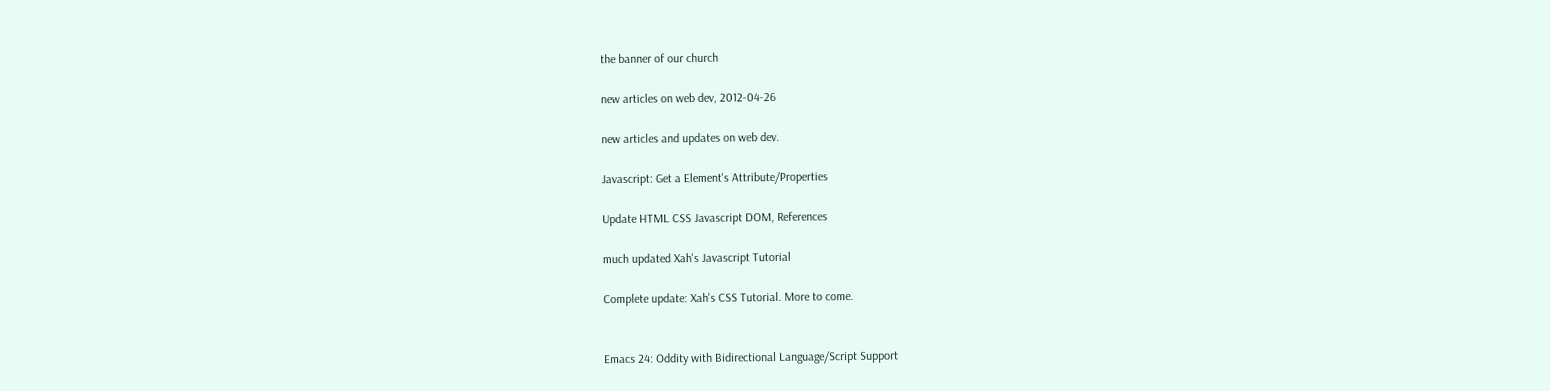the banner of our church

new articles on web dev, 2012-04-26

new articles and updates on web dev.

Javascript: Get a Element's Attribute/Properties

Update HTML CSS Javascript DOM, References

much updated Xah's Javascript Tutorial

Complete update: Xah's CSS Tutorial. More to come.


Emacs 24: Oddity with Bidirectional Language/Script Support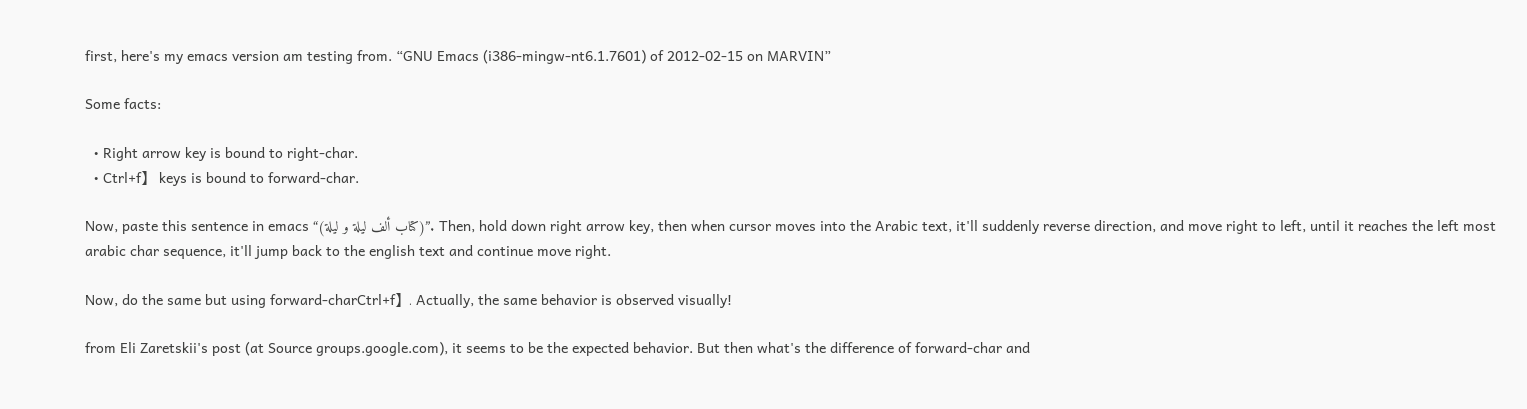first, here's my emacs version am testing from. “GNU Emacs (i386-mingw-nt6.1.7601) of 2012-02-15 on MARVIN”

Some facts:

  • Right arrow key is bound to right-char.
  • Ctrl+f】 keys is bound to forward-char.

Now, paste this sentence in emacs “(كتاب ألف ليلة و ليلة)”. Then, hold down right arrow key, then when cursor moves into the Arabic text, it'll suddenly reverse direction, and move right to left, until it reaches the left most arabic char sequence, it'll jump back to the english text and continue move right.

Now, do the same but using forward-charCtrl+f】. Actually, the same behavior is observed visually!

from Eli Zaretskii's post (at Source groups.google.com), it seems to be the expected behavior. But then what's the difference of forward-char and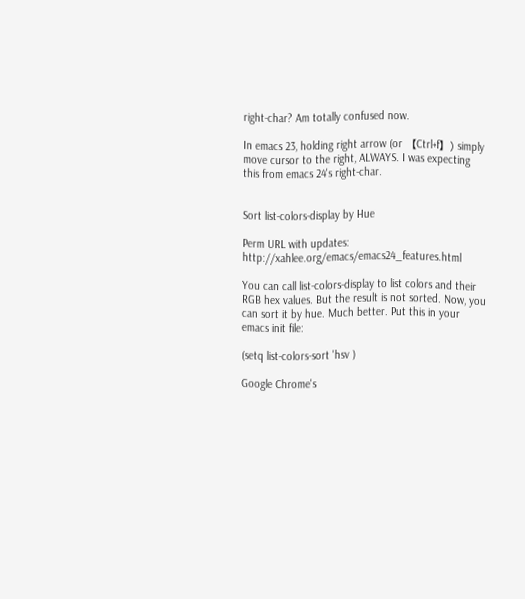right-char? Am totally confused now.

In emacs 23, holding right arrow (or 【Ctrl+f】) simply move cursor to the right, ALWAYS. I was expecting this from emacs 24's right-char.


Sort list-colors-display by Hue

Perm URL with updates: http://xahlee.org/emacs/emacs24_features.html

You can call list-colors-display to list colors and their RGB hex values. But the result is not sorted. Now, you can sort it by hue. Much better. Put this in your emacs init file:

(setq list-colors-sort 'hsv )

Google Chrome's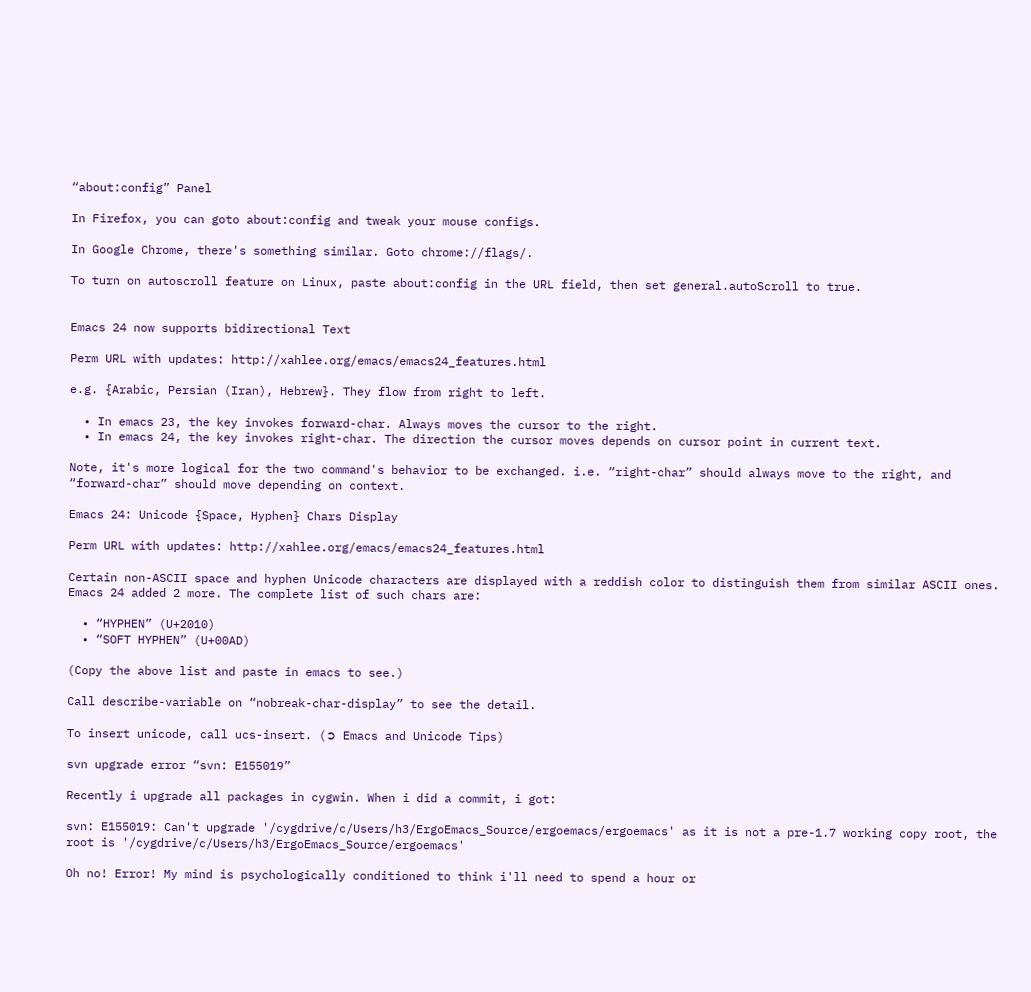“about:config” Panel

In Firefox, you can goto about:config and tweak your mouse configs.

In Google Chrome, there's something similar. Goto chrome://flags/.

To turn on autoscroll feature on Linux, paste about:config in the URL field, then set general.autoScroll to true.


Emacs 24 now supports bidirectional Text

Perm URL with updates: http://xahlee.org/emacs/emacs24_features.html

e.g. {Arabic, Persian (Iran), Hebrew}. They flow from right to left.

  • In emacs 23, the key invokes forward-char. Always moves the cursor to the right.
  • In emacs 24, the key invokes right-char. The direction the cursor moves depends on cursor point in current text.

Note, it's more logical for the two command's behavior to be exchanged. i.e. “right-char” should always move to the right, and “forward-char” should move depending on context.

Emacs 24: Unicode {Space, Hyphen} Chars Display

Perm URL with updates: http://xahlee.org/emacs/emacs24_features.html

Certain non-ASCII space and hyphen Unicode characters are displayed with a reddish color to distinguish them from similar ASCII ones. Emacs 24 added 2 more. The complete list of such chars are:

  • “HYPHEN” (U+2010)
  • “SOFT HYPHEN” (U+00AD)

(Copy the above list and paste in emacs to see.)

Call describe-variable on “nobreak-char-display” to see the detail.

To insert unicode, call ucs-insert. (➲ Emacs and Unicode Tips)

svn upgrade error “svn: E155019”

Recently i upgrade all packages in cygwin. When i did a commit, i got:

svn: E155019: Can't upgrade '/cygdrive/c/Users/h3/ErgoEmacs_Source/ergoemacs/ergoemacs' as it is not a pre-1.7 working copy root, the root is '/cygdrive/c/Users/h3/ErgoEmacs_Source/ergoemacs'

Oh no! Error! My mind is psychologically conditioned to think i'll need to spend a hour or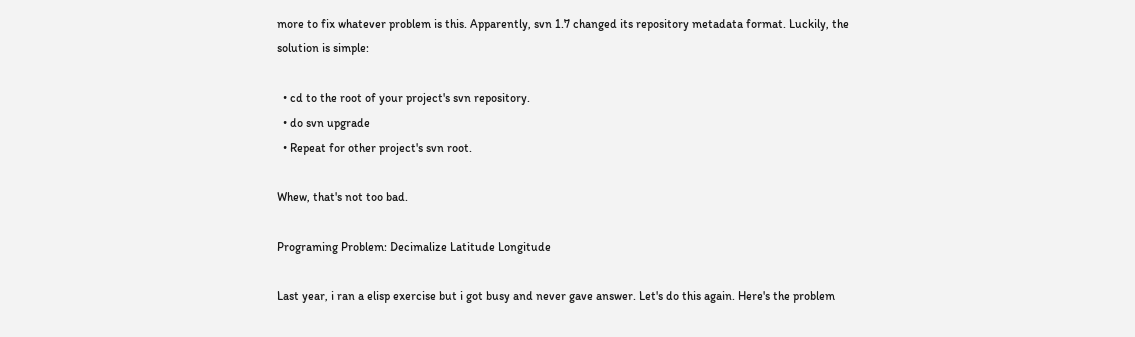more to fix whatever problem is this. Apparently, svn 1.7 changed its repository metadata format. Luckily, the solution is simple:

  • cd to the root of your project's svn repository.
  • do svn upgrade
  • Repeat for other project's svn root.

Whew, that's not too bad.

Programing Problem: Decimalize Latitude Longitude

Last year, i ran a elisp exercise but i got busy and never gave answer. Let's do this again. Here's the problem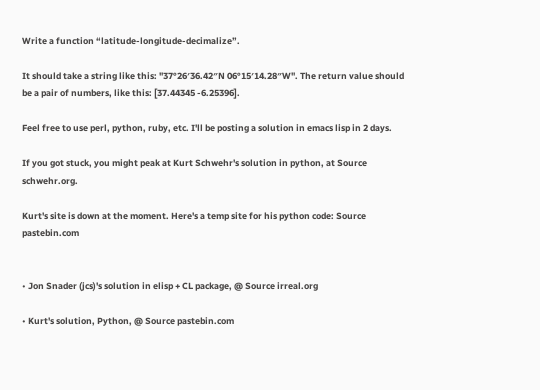Write a function “latitude-longitude-decimalize”.

It should take a string like this: "37°26′36.42″N 06°15′14.28″W". The return value should be a pair of numbers, like this: [37.44345 -6.25396].

Feel free to use perl, python, ruby, etc. I'll be posting a solution in emacs lisp in 2 days.

If you got stuck, you might peak at Kurt Schwehr's solution in python, at Source schwehr.org.

Kurt's site is down at the moment. Here's a temp site for his python code: Source pastebin.com


• Jon Snader (jcs)'s solution in elisp + CL package, @ Source irreal.org

• Kurt's solution, Python, @ Source pastebin.com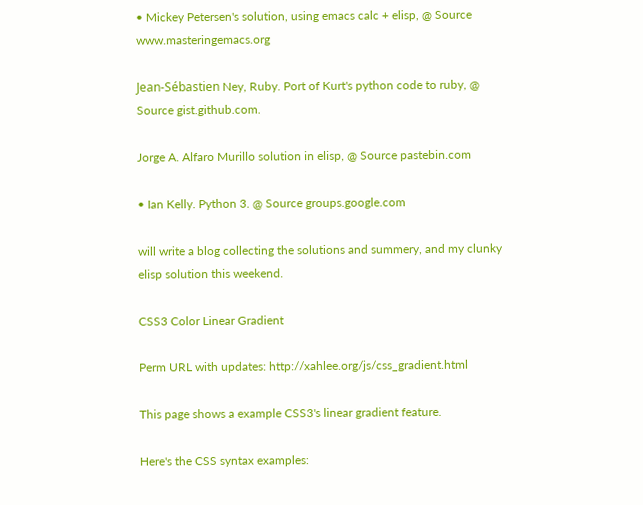• Mickey Petersen's solution, using emacs calc + elisp, @ Source www.masteringemacs.org

Jean-Sébastien Ney, Ruby. Port of Kurt's python code to ruby, @ Source gist.github.com.

Jorge A. Alfaro Murillo solution in elisp, @ Source pastebin.com

• Ian Kelly. Python 3. @ Source groups.google.com

will write a blog collecting the solutions and summery, and my clunky elisp solution this weekend.

CSS3 Color Linear Gradient

Perm URL with updates: http://xahlee.org/js/css_gradient.html

This page shows a example CSS3's linear gradient feature.

Here's the CSS syntax examples: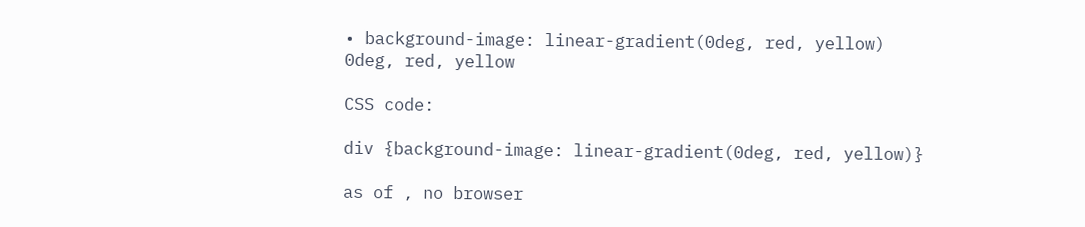• background-image: linear-gradient(0deg, red, yellow)
0deg, red, yellow

CSS code:

div {background-image: linear-gradient(0deg, red, yellow)}

as of , no browser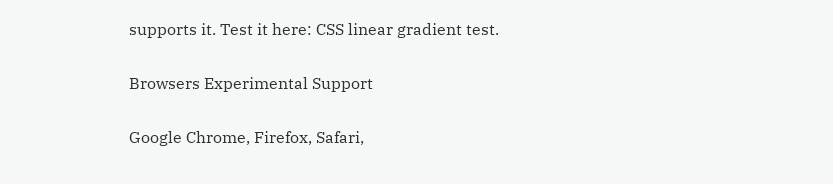supports it. Test it here: CSS linear gradient test.

Browsers Experimental Support

Google Chrome, Firefox, Safari,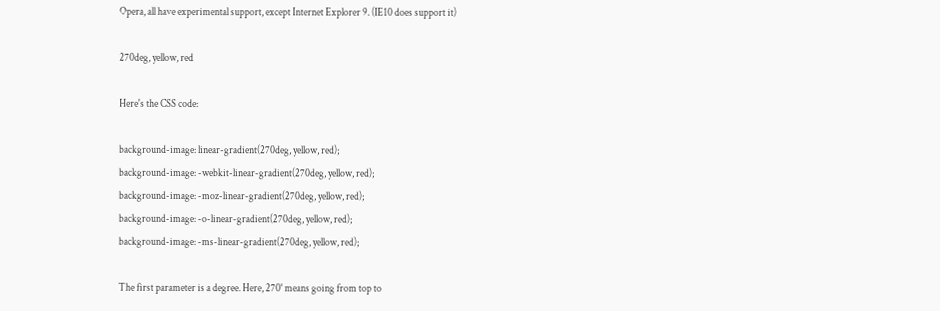Opera, all have experimental support, except Internet Explorer 9. (IE10 does support it)

270deg, yellow, red

Here's the CSS code:

background-image: linear-gradient(270deg, yellow, red);
background-image: -webkit-linear-gradient(270deg, yellow, red);
background-image: -moz-linear-gradient(270deg, yellow, red);
background-image: -o-linear-gradient(270deg, yellow, red);
background-image: -ms-linear-gradient(270deg, yellow, red);

The first parameter is a degree. Here, 270° means going from top to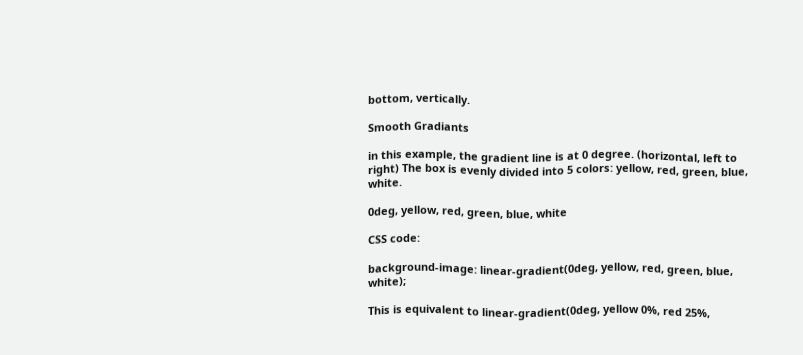bottom, vertically.

Smooth Gradiants

in this example, the gradient line is at 0 degree. (horizontal, left to right) The box is evenly divided into 5 colors: yellow, red, green, blue, white.

0deg, yellow, red, green, blue, white

CSS code:

background-image: linear-gradient(0deg, yellow, red, green, blue, white);

This is equivalent to linear-gradient(0deg, yellow 0%, red 25%,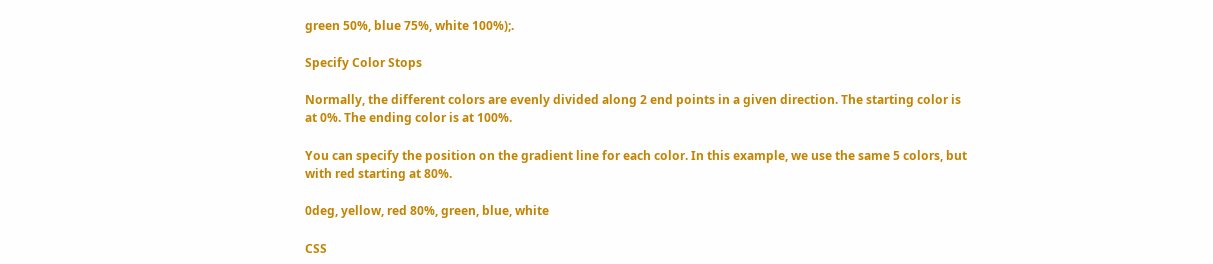green 50%, blue 75%, white 100%);.

Specify Color Stops

Normally, the different colors are evenly divided along 2 end points in a given direction. The starting color is at 0%. The ending color is at 100%.

You can specify the position on the gradient line for each color. In this example, we use the same 5 colors, but with red starting at 80%.

0deg, yellow, red 80%, green, blue, white

CSS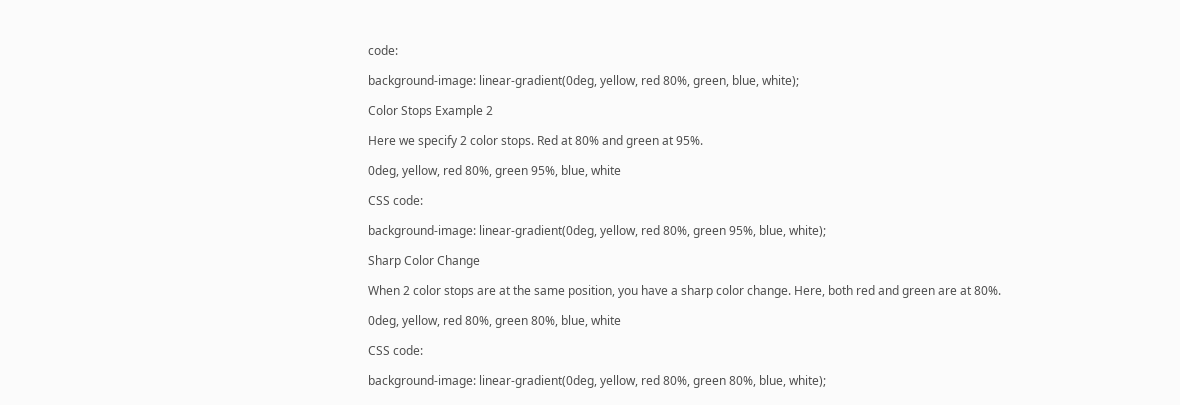code:

background-image: linear-gradient(0deg, yellow, red 80%, green, blue, white);

Color Stops Example 2

Here we specify 2 color stops. Red at 80% and green at 95%.

0deg, yellow, red 80%, green 95%, blue, white

CSS code:

background-image: linear-gradient(0deg, yellow, red 80%, green 95%, blue, white);

Sharp Color Change

When 2 color stops are at the same position, you have a sharp color change. Here, both red and green are at 80%.

0deg, yellow, red 80%, green 80%, blue, white

CSS code:

background-image: linear-gradient(0deg, yellow, red 80%, green 80%, blue, white);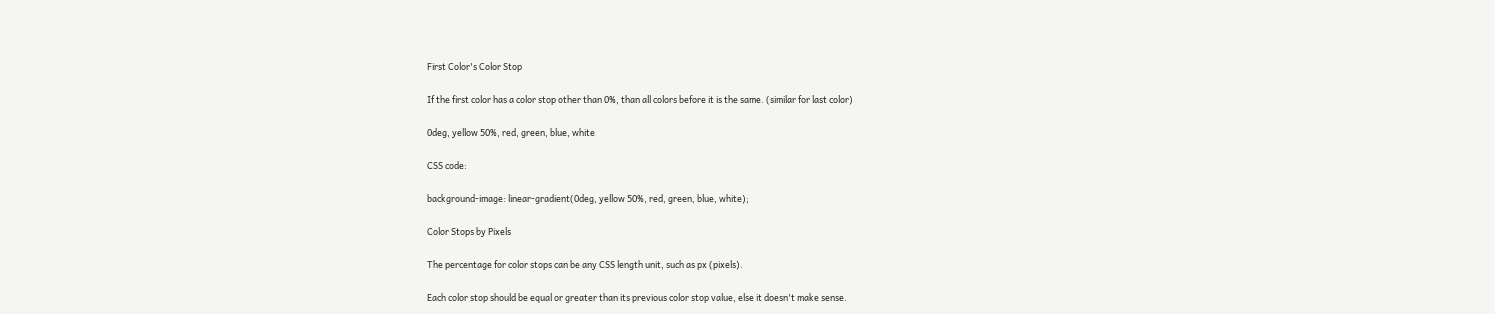First Color's Color Stop

If the first color has a color stop other than 0%, than all colors before it is the same. (similar for last color)

0deg, yellow 50%, red, green, blue, white

CSS code:

background-image: linear-gradient(0deg, yellow 50%, red, green, blue, white);

Color Stops by Pixels

The percentage for color stops can be any CSS length unit, such as px (pixels).

Each color stop should be equal or greater than its previous color stop value, else it doesn't make sense.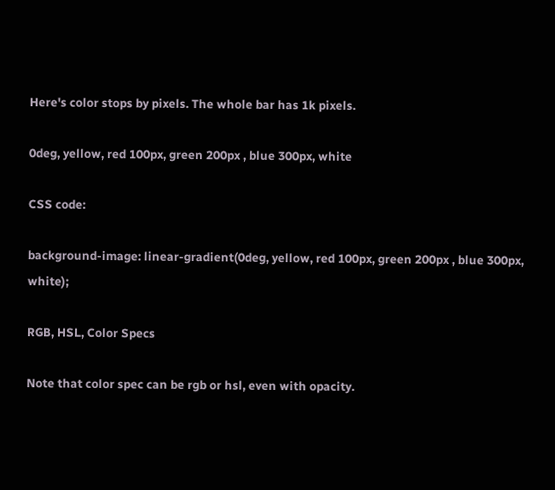Here's color stops by pixels. The whole bar has 1k pixels.

0deg, yellow, red 100px, green 200px , blue 300px, white

CSS code:

background-image: linear-gradient(0deg, yellow, red 100px, green 200px , blue 300px, white);

RGB, HSL, Color Specs

Note that color spec can be rgb or hsl, even with opacity.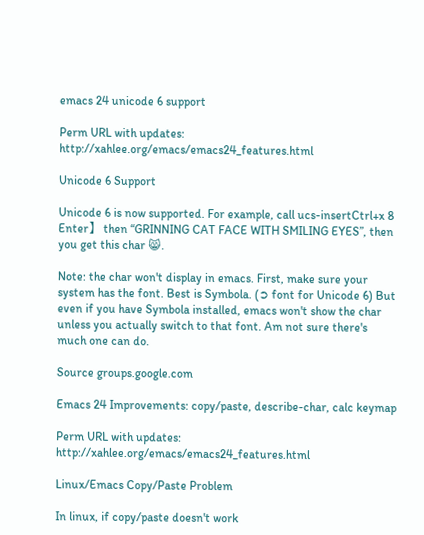emacs 24 unicode 6 support

Perm URL with updates: http://xahlee.org/emacs/emacs24_features.html

Unicode 6 Support

Unicode 6 is now supported. For example, call ucs-insertCtrl+x 8 Enter】 then “GRINNING CAT FACE WITH SMILING EYES”, then you get this char 😸.

Note: the char won't display in emacs. First, make sure your system has the font. Best is Symbola. (➲ font for Unicode 6) But even if you have Symbola installed, emacs won't show the char unless you actually switch to that font. Am not sure there's much one can do.

Source groups.google.com

Emacs 24 Improvements: copy/paste, describe-char, calc keymap

Perm URL with updates: http://xahlee.org/emacs/emacs24_features.html

Linux/Emacs Copy/Paste Problem

In linux, if copy/paste doesn't work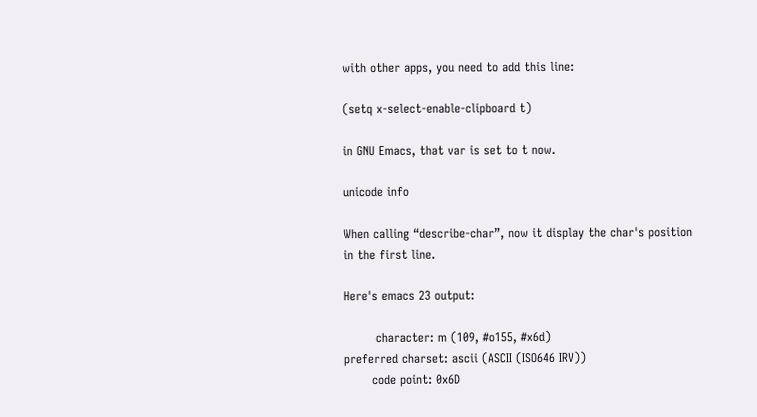with other apps, you need to add this line:

(setq x-select-enable-clipboard t)

in GNU Emacs, that var is set to t now.

unicode info

When calling “describe-char”, now it display the char's position in the first line.

Here's emacs 23 output:

        character: m (109, #o155, #x6d)
preferred charset: ascii (ASCII (ISO646 IRV))
       code point: 0x6D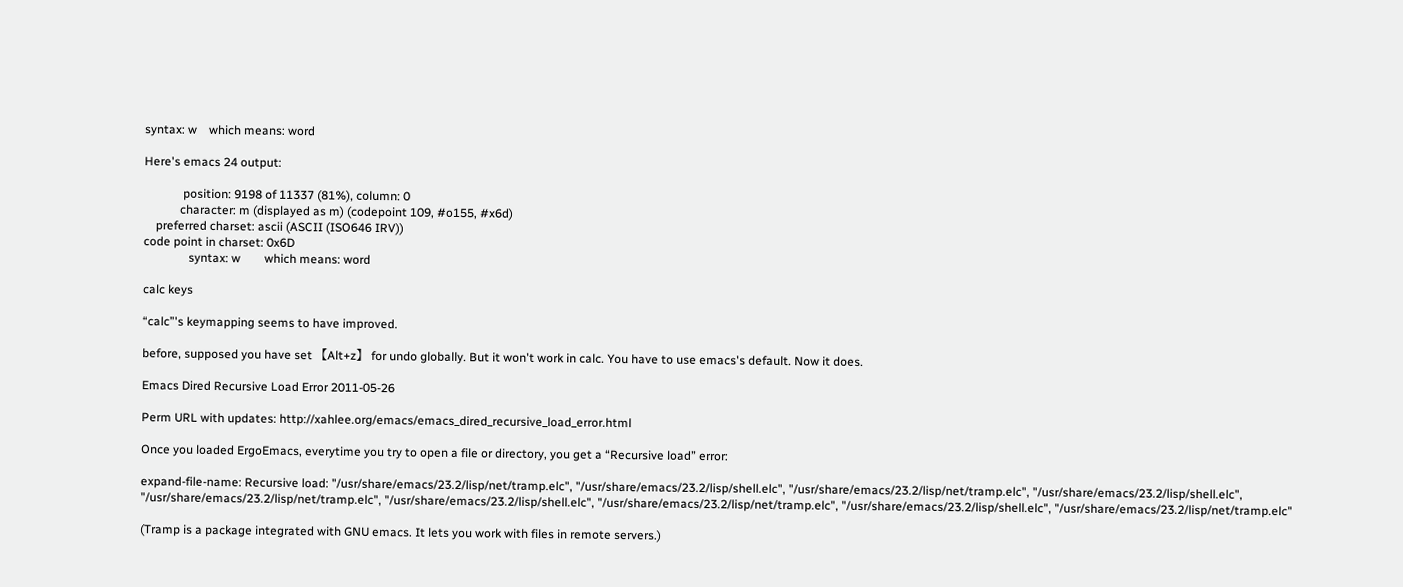syntax: w    which means: word

Here's emacs 24 output:

             position: 9198 of 11337 (81%), column: 0
            character: m (displayed as m) (codepoint 109, #o155, #x6d)
    preferred charset: ascii (ASCII (ISO646 IRV))
code point in charset: 0x6D
               syntax: w        which means: word

calc keys

“calc”'s keymapping seems to have improved.

before, supposed you have set 【Alt+z】 for undo globally. But it won't work in calc. You have to use emacs's default. Now it does.

Emacs Dired Recursive Load Error 2011-05-26

Perm URL with updates: http://xahlee.org/emacs/emacs_dired_recursive_load_error.html

Once you loaded ErgoEmacs, everytime you try to open a file or directory, you get a “Recursive load” error:

expand-file-name: Recursive load: "/usr/share/emacs/23.2/lisp/net/tramp.elc", "/usr/share/emacs/23.2/lisp/shell.elc", "/usr/share/emacs/23.2/lisp/net/tramp.elc", "/usr/share/emacs/23.2/lisp/shell.elc", "/usr/share/emacs/23.2/lisp/net/tramp.elc", "/usr/share/emacs/23.2/lisp/shell.elc", "/usr/share/emacs/23.2/lisp/net/tramp.elc", "/usr/share/emacs/23.2/lisp/shell.elc", "/usr/share/emacs/23.2/lisp/net/tramp.elc"

(Tramp is a package integrated with GNU emacs. It lets you work with files in remote servers.)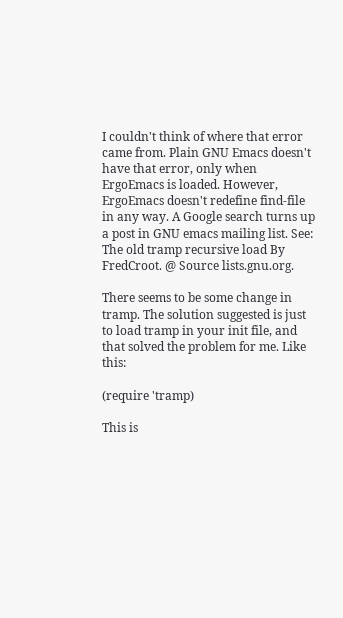I couldn't think of where that error came from. Plain GNU Emacs doesn't have that error, only when ErgoEmacs is loaded. However, ErgoEmacs doesn't redefine find-file in any way. A Google search turns up a post in GNU emacs mailing list. See: The old tramp recursive load By FredCroot. @ Source lists.gnu.org.

There seems to be some change in tramp. The solution suggested is just to load tramp in your init file, and that solved the problem for me. Like this:

(require 'tramp)

This is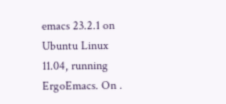emacs 23.2.1 on Ubuntu Linux 11.04, running ErgoEmacs. On .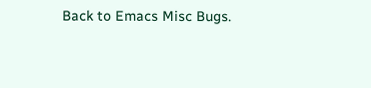Back to Emacs Misc Bugs.